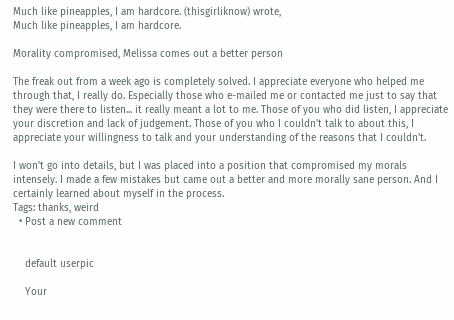Much like pineapples, I am hardcore. (thisgirliknow) wrote,
Much like pineapples, I am hardcore.

Morality compromised, Melissa comes out a better person

The freak out from a week ago is completely solved. I appreciate everyone who helped me through that, I really do. Especially those who e-mailed me or contacted me just to say that they were there to listen... it really meant a lot to me. Those of you who did listen, I appreciate your discretion and lack of judgement. Those of you who I couldn't talk to about this, I appreciate your willingness to talk and your understanding of the reasons that I couldn't.

I won't go into details, but I was placed into a position that compromised my morals intensely. I made a few mistakes but came out a better and more morally sane person. And I certainly learned about myself in the process.
Tags: thanks, weird
  • Post a new comment


    default userpic

    Your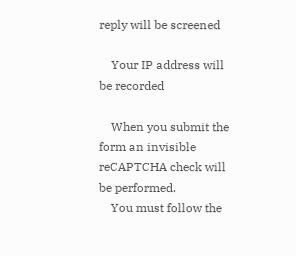reply will be screened

    Your IP address will be recorded

    When you submit the form an invisible reCAPTCHA check will be performed.
    You must follow the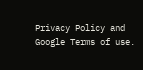Privacy Policy and Google Terms of use.